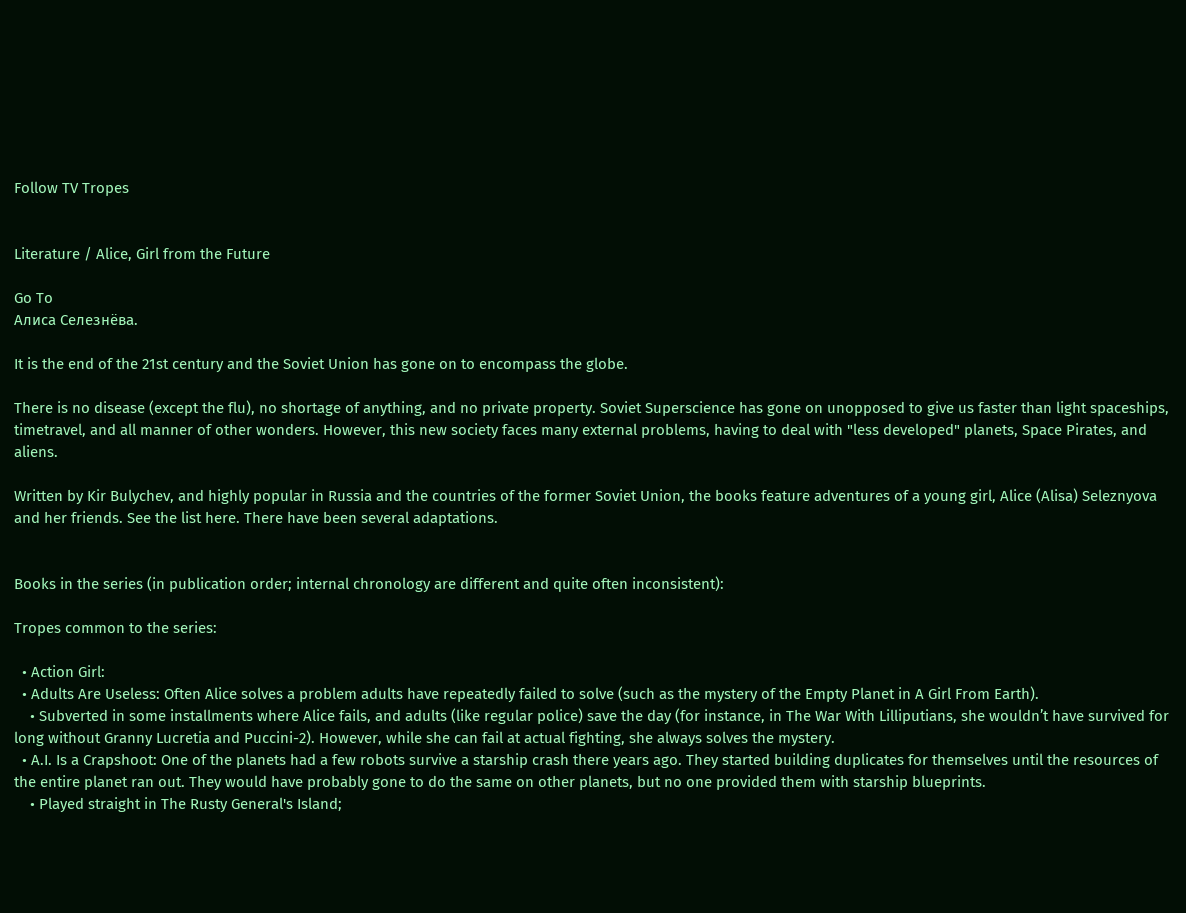Follow TV Tropes


Literature / Alice, Girl from the Future

Go To
Алиса Селезнёва.

It is the end of the 21st century and the Soviet Union has gone on to encompass the globe.

There is no disease (except the flu), no shortage of anything, and no private property. Soviet Superscience has gone on unopposed to give us faster than light spaceships, timetravel, and all manner of other wonders. However, this new society faces many external problems, having to deal with "less developed" planets, Space Pirates, and aliens.

Written by Kir Bulychev, and highly popular in Russia and the countries of the former Soviet Union, the books feature adventures of a young girl, Alice (Alisa) Seleznyova and her friends. See the list here. There have been several adaptations.


Books in the series (in publication order; internal chronology are different and quite often inconsistent):

Tropes common to the series:

  • Action Girl:
  • Adults Are Useless: Often Alice solves a problem adults have repeatedly failed to solve (such as the mystery of the Empty Planet in A Girl From Earth).
    • Subverted in some installments where Alice fails, and adults (like regular police) save the day (for instance, in The War With Lilliputians, she wouldn’t have survived for long without Granny Lucretia and Puccini-2). However, while she can fail at actual fighting, she always solves the mystery.
  • A.I. Is a Crapshoot: One of the planets had a few robots survive a starship crash there years ago. They started building duplicates for themselves until the resources of the entire planet ran out. They would have probably gone to do the same on other planets, but no one provided them with starship blueprints.
    • Played straight in The Rusty General's Island;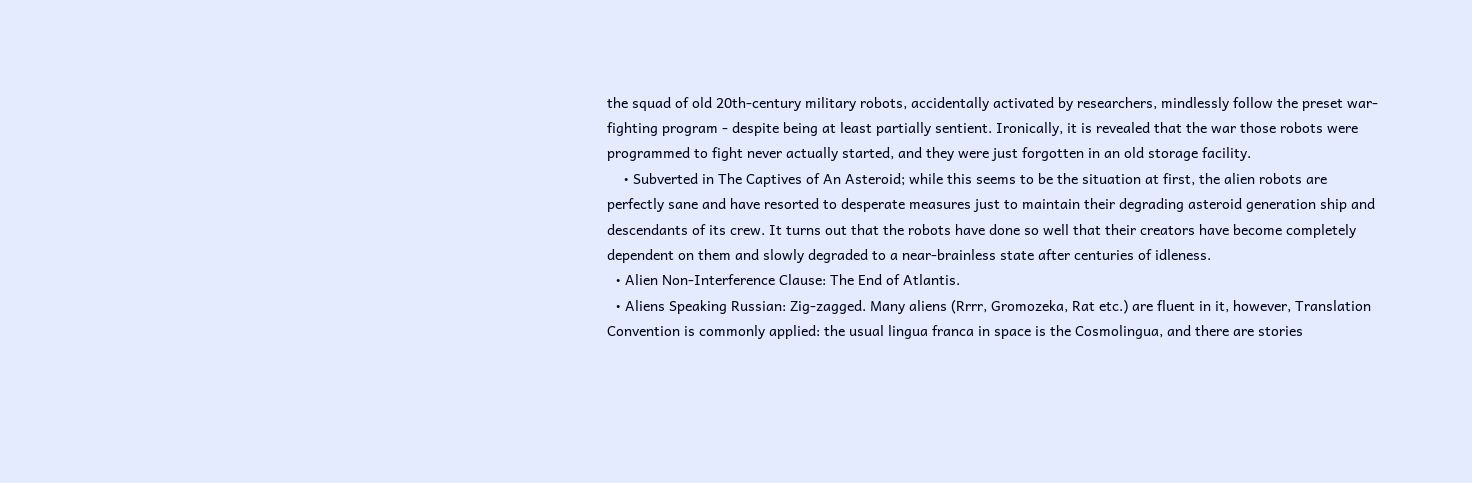the squad of old 20th-century military robots, accidentally activated by researchers, mindlessly follow the preset war-fighting program - despite being at least partially sentient. Ironically, it is revealed that the war those robots were programmed to fight never actually started, and they were just forgotten in an old storage facility.
    • Subverted in The Captives of An Asteroid; while this seems to be the situation at first, the alien robots are perfectly sane and have resorted to desperate measures just to maintain their degrading asteroid generation ship and descendants of its crew. It turns out that the robots have done so well that their creators have become completely dependent on them and slowly degraded to a near-brainless state after centuries of idleness.
  • Alien Non-Interference Clause: The End of Atlantis.
  • Aliens Speaking Russian: Zig-zagged. Many aliens (Rrrr, Gromozeka, Rat etc.) are fluent in it, however, Translation Convention is commonly applied: the usual lingua franca in space is the Cosmolingua, and there are stories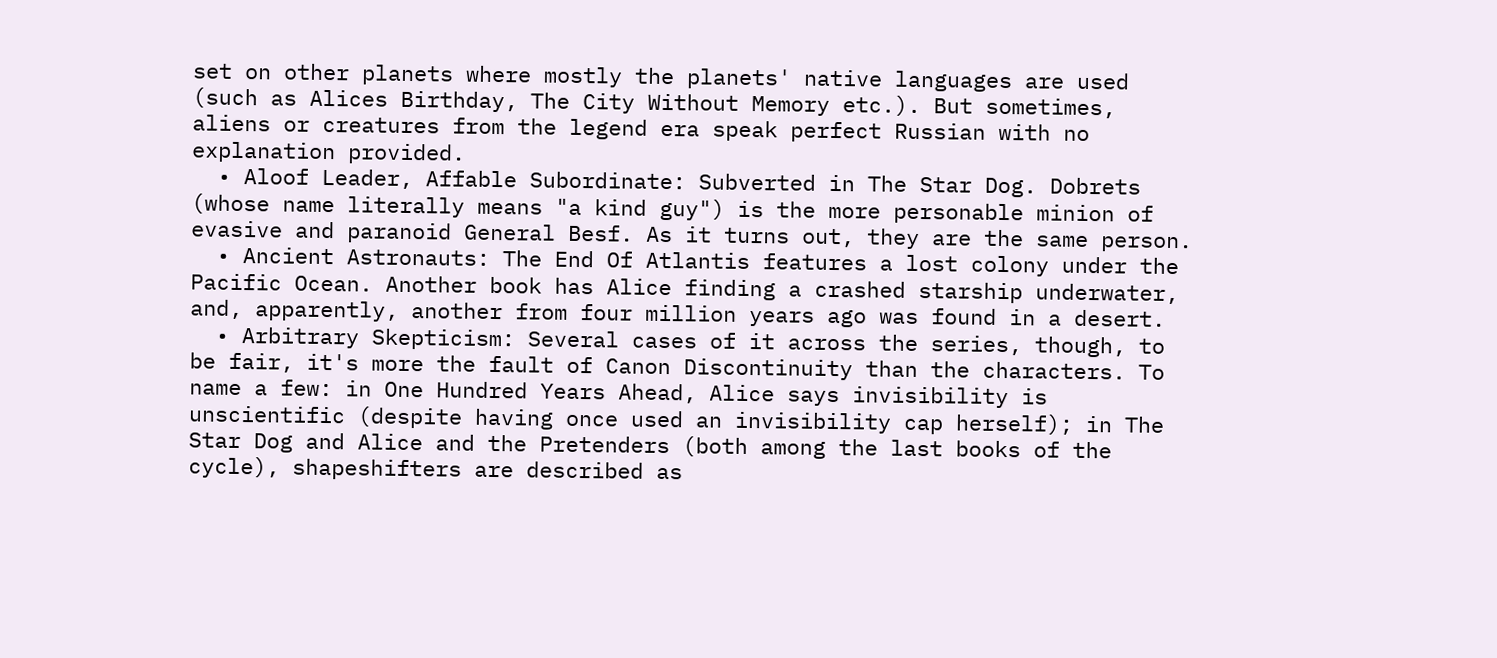set on other planets where mostly the planets' native languages are used (such as Alices Birthday, The City Without Memory etc.). But sometimes, aliens or creatures from the legend era speak perfect Russian with no explanation provided.
  • Aloof Leader, Affable Subordinate: Subverted in The Star Dog. Dobrets (whose name literally means "a kind guy") is the more personable minion of evasive and paranoid General Besf. As it turns out, they are the same person.
  • Ancient Astronauts: The End Of Atlantis features a lost colony under the Pacific Ocean. Another book has Alice finding a crashed starship underwater, and, apparently, another from four million years ago was found in a desert.
  • Arbitrary Skepticism: Several cases of it across the series, though, to be fair, it's more the fault of Canon Discontinuity than the characters. To name a few: in One Hundred Years Ahead, Alice says invisibility is unscientific (despite having once used an invisibility cap herself); in The Star Dog and Alice and the Pretenders (both among the last books of the cycle), shapeshifters are described as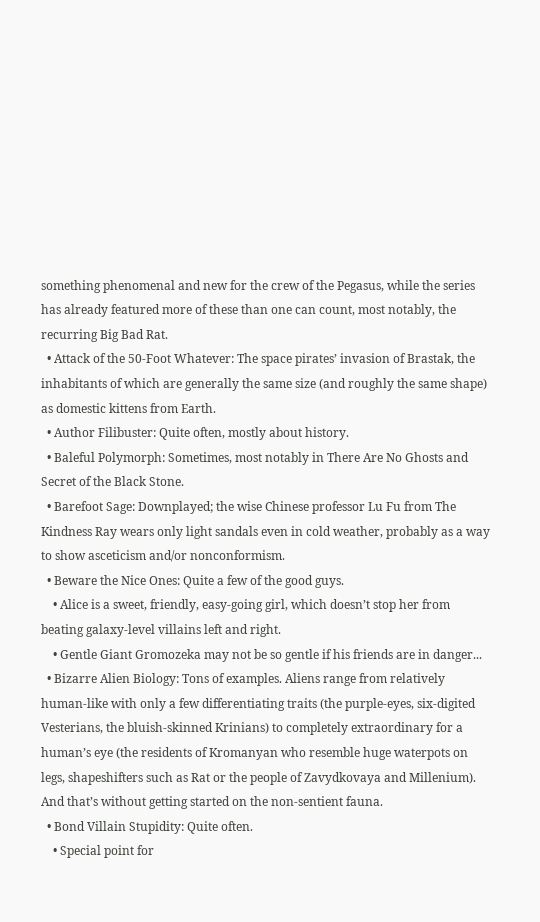something phenomenal and new for the crew of the Pegasus, while the series has already featured more of these than one can count, most notably, the recurring Big Bad Rat.
  • Attack of the 50-Foot Whatever: The space pirates’ invasion of Brastak, the inhabitants of which are generally the same size (and roughly the same shape) as domestic kittens from Earth.
  • Author Filibuster: Quite often, mostly about history.
  • Baleful Polymorph: Sometimes, most notably in There Are No Ghosts and Secret of the Black Stone.
  • Barefoot Sage: Downplayed; the wise Chinese professor Lu Fu from The Kindness Ray wears only light sandals even in cold weather, probably as a way to show asceticism and/or nonconformism.
  • Beware the Nice Ones: Quite a few of the good guys.
    • Alice is a sweet, friendly, easy-going girl, which doesn’t stop her from beating galaxy-level villains left and right.
    • Gentle Giant Gromozeka may not be so gentle if his friends are in danger...
  • Bizarre Alien Biology: Tons of examples. Aliens range from relatively human-like with only a few differentiating traits (the purple-eyes, six-digited Vesterians, the bluish-skinned Krinians) to completely extraordinary for a human’s eye (the residents of Kromanyan who resemble huge waterpots on legs, shapeshifters such as Rat or the people of Zavydkovaya and Millenium). And that’s without getting started on the non-sentient fauna.
  • Bond Villain Stupidity: Quite often.
    • Special point for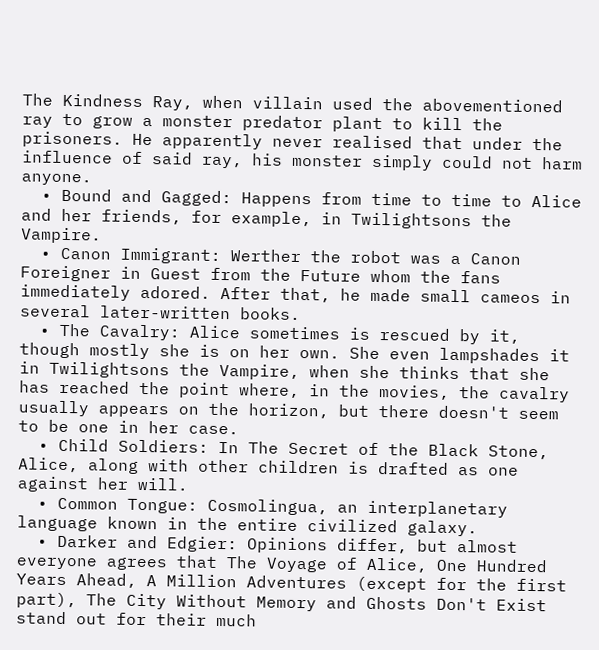The Kindness Ray, when villain used the abovementioned ray to grow a monster predator plant to kill the prisoners. He apparently never realised that under the influence of said ray, his monster simply could not harm anyone.
  • Bound and Gagged: Happens from time to time to Alice and her friends, for example, in Twilightsons the Vampire.
  • Canon Immigrant: Werther the robot was a Canon Foreigner in Guest from the Future whom the fans immediately adored. After that, he made small cameos in several later-written books.
  • The Cavalry: Alice sometimes is rescued by it, though mostly she is on her own. She even lampshades it in Twilightsons the Vampire, when she thinks that she has reached the point where, in the movies, the cavalry usually appears on the horizon, but there doesn't seem to be one in her case.
  • Child Soldiers: In The Secret of the Black Stone, Alice, along with other children is drafted as one against her will.
  • Common Tongue: Cosmolingua, an interplanetary language known in the entire civilized galaxy.
  • Darker and Edgier: Opinions differ, but almost everyone agrees that The Voyage of Alice, One Hundred Years Ahead, A Million Adventures (except for the first part), The City Without Memory and Ghosts Don't Exist stand out for their much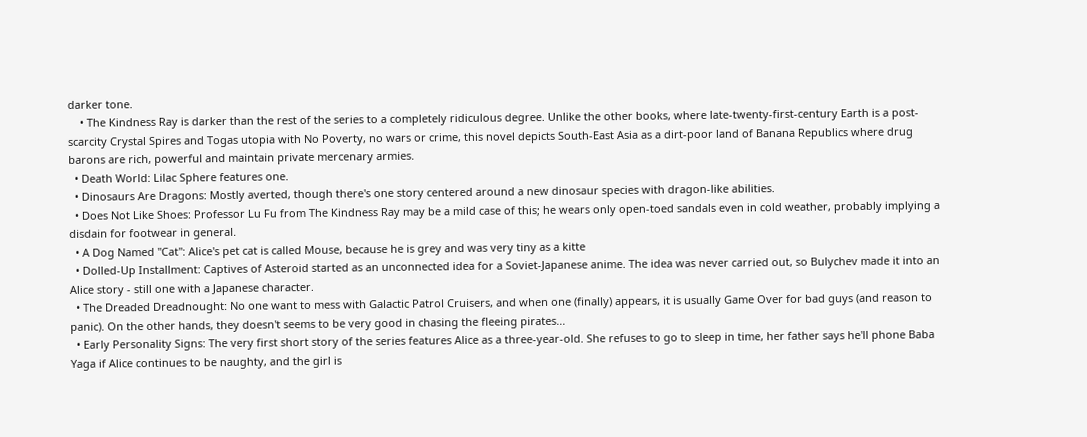darker tone.
    • The Kindness Ray is darker than the rest of the series to a completely ridiculous degree. Unlike the other books, where late-twenty-first-century Earth is a post-scarcity Crystal Spires and Togas utopia with No Poverty, no wars or crime, this novel depicts South-East Asia as a dirt-poor land of Banana Republics where drug barons are rich, powerful and maintain private mercenary armies.
  • Death World: Lilac Sphere features one.
  • Dinosaurs Are Dragons: Mostly averted, though there's one story centered around a new dinosaur species with dragon-like abilities.
  • Does Not Like Shoes: Professor Lu Fu from The Kindness Ray may be a mild case of this; he wears only open-toed sandals even in cold weather, probably implying a disdain for footwear in general.
  • A Dog Named "Cat": Alice's pet cat is called Mouse, because he is grey and was very tiny as a kitte
  • Dolled-Up Installment: Captives of Asteroid started as an unconnected idea for a Soviet-Japanese anime. The idea was never carried out, so Bulychev made it into an Alice story - still one with a Japanese character.
  • The Dreaded Dreadnought: No one want to mess with Galactic Patrol Cruisers, and when one (finally) appears, it is usually Game Over for bad guys (and reason to panic). On the other hands, they doesn't seems to be very good in chasing the fleeing pirates...
  • Early Personality Signs: The very first short story of the series features Alice as a three-year-old. She refuses to go to sleep in time, her father says he'll phone Baba Yaga if Alice continues to be naughty, and the girl is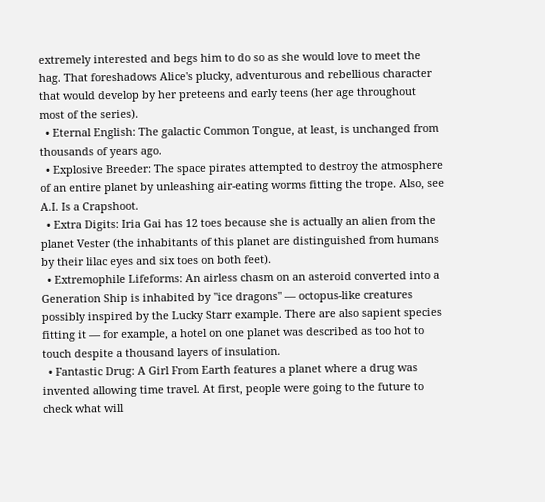extremely interested and begs him to do so as she would love to meet the hag. That foreshadows Alice's plucky, adventurous and rebellious character that would develop by her preteens and early teens (her age throughout most of the series).
  • Eternal English: The galactic Common Tongue, at least, is unchanged from thousands of years ago.
  • Explosive Breeder: The space pirates attempted to destroy the atmosphere of an entire planet by unleashing air-eating worms fitting the trope. Also, see A.I. Is a Crapshoot.
  • Extra Digits: Iria Gai has 12 toes because she is actually an alien from the planet Vester (the inhabitants of this planet are distinguished from humans by their lilac eyes and six toes on both feet).
  • Extremophile Lifeforms: An airless chasm on an asteroid converted into a Generation Ship is inhabited by "ice dragons" — octopus-like creatures possibly inspired by the Lucky Starr example. There are also sapient species fitting it — for example, a hotel on one planet was described as too hot to touch despite a thousand layers of insulation.
  • Fantastic Drug: A Girl From Earth features a planet where a drug was invented allowing time travel. At first, people were going to the future to check what will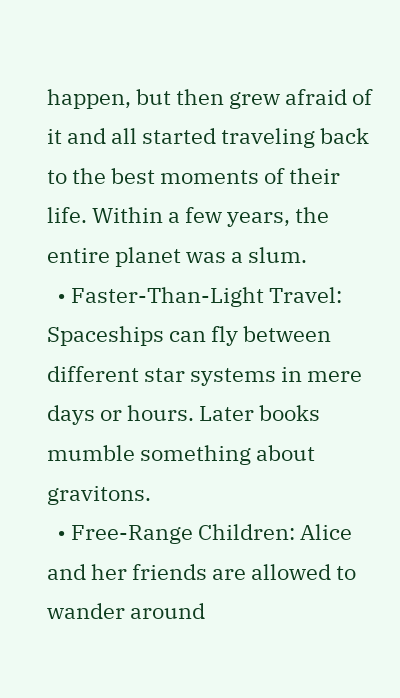happen, but then grew afraid of it and all started traveling back to the best moments of their life. Within a few years, the entire planet was a slum.
  • Faster-Than-Light Travel: Spaceships can fly between different star systems in mere days or hours. Later books mumble something about gravitons.
  • Free-Range Children: Alice and her friends are allowed to wander around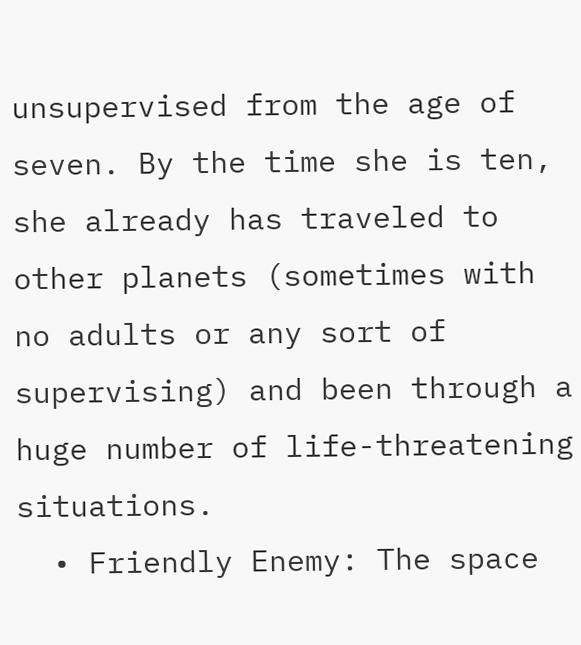unsupervised from the age of seven. By the time she is ten, she already has traveled to other planets (sometimes with no adults or any sort of supervising) and been through a huge number of life-threatening situations.
  • Friendly Enemy: The space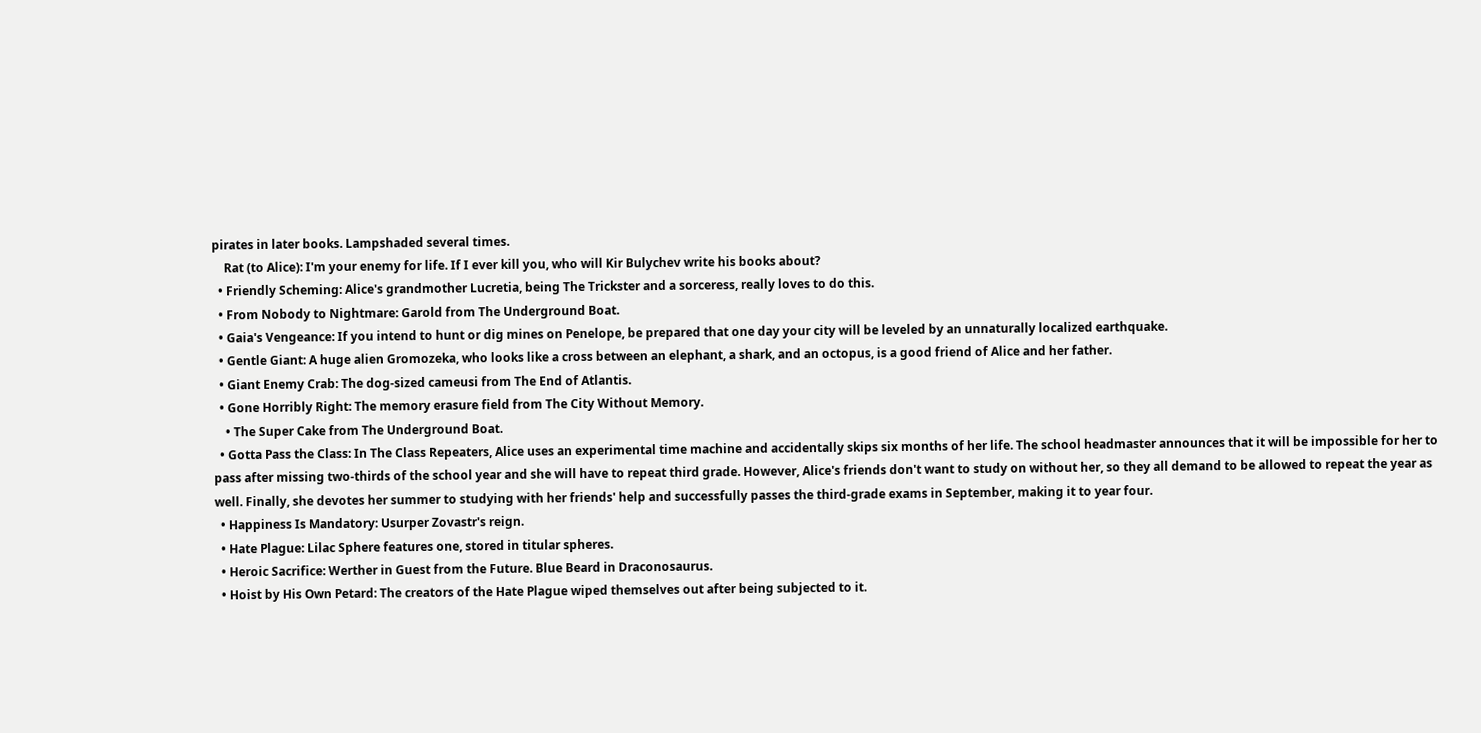pirates in later books. Lampshaded several times.
    Rat (to Alice): I'm your enemy for life. If I ever kill you, who will Kir Bulychev write his books about?
  • Friendly Scheming: Alice's grandmother Lucretia, being The Trickster and a sorceress, really loves to do this.
  • From Nobody to Nightmare: Garold from The Underground Boat.
  • Gaia's Vengeance: If you intend to hunt or dig mines on Penelope, be prepared that one day your city will be leveled by an unnaturally localized earthquake.
  • Gentle Giant: A huge alien Gromozeka, who looks like a cross between an elephant, a shark, and an octopus, is a good friend of Alice and her father.
  • Giant Enemy Crab: The dog-sized cameusi from The End of Atlantis.
  • Gone Horribly Right: The memory erasure field from The City Without Memory.
    • The Super Cake from The Underground Boat.
  • Gotta Pass the Class: In The Class Repeaters, Alice uses an experimental time machine and accidentally skips six months of her life. The school headmaster announces that it will be impossible for her to pass after missing two-thirds of the school year and she will have to repeat third grade. However, Alice's friends don't want to study on without her, so they all demand to be allowed to repeat the year as well. Finally, she devotes her summer to studying with her friends' help and successfully passes the third-grade exams in September, making it to year four.
  • Happiness Is Mandatory: Usurper Zovastr's reign.
  • Hate Plague: Lilac Sphere features one, stored in titular spheres.
  • Heroic Sacrifice: Werther in Guest from the Future. Blue Beard in Draconosaurus.
  • Hoist by His Own Petard: The creators of the Hate Plague wiped themselves out after being subjected to it.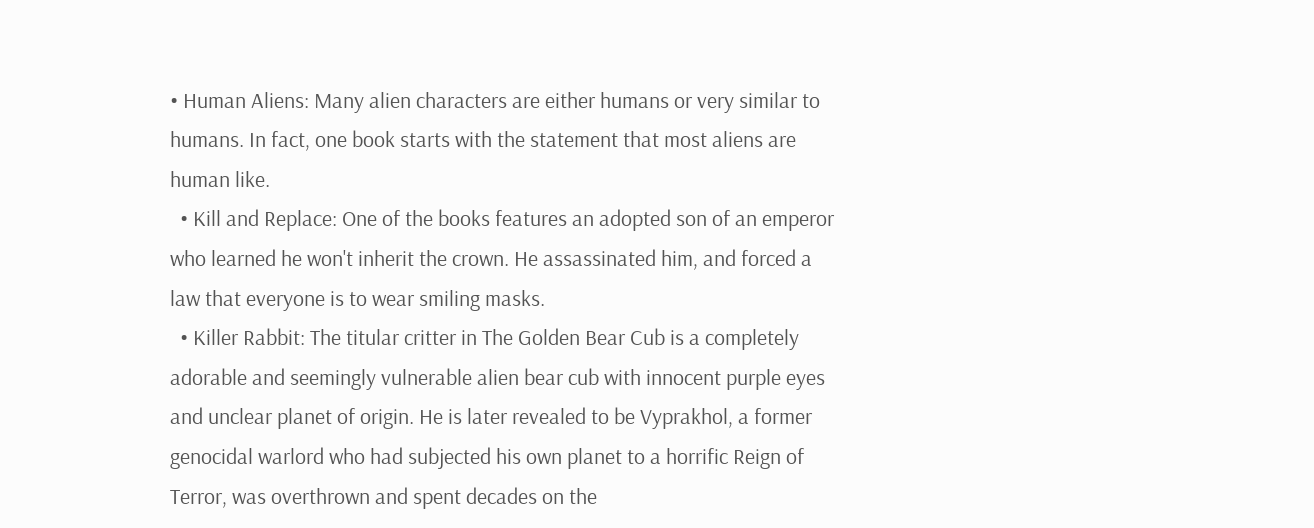• Human Aliens: Many alien characters are either humans or very similar to humans. In fact, one book starts with the statement that most aliens are human like.
  • Kill and Replace: One of the books features an adopted son of an emperor who learned he won't inherit the crown. He assassinated him, and forced a law that everyone is to wear smiling masks.
  • Killer Rabbit: The titular critter in The Golden Bear Cub is a completely adorable and seemingly vulnerable alien bear cub with innocent purple eyes and unclear planet of origin. He is later revealed to be Vyprakhol, a former genocidal warlord who had subjected his own planet to a horrific Reign of Terror, was overthrown and spent decades on the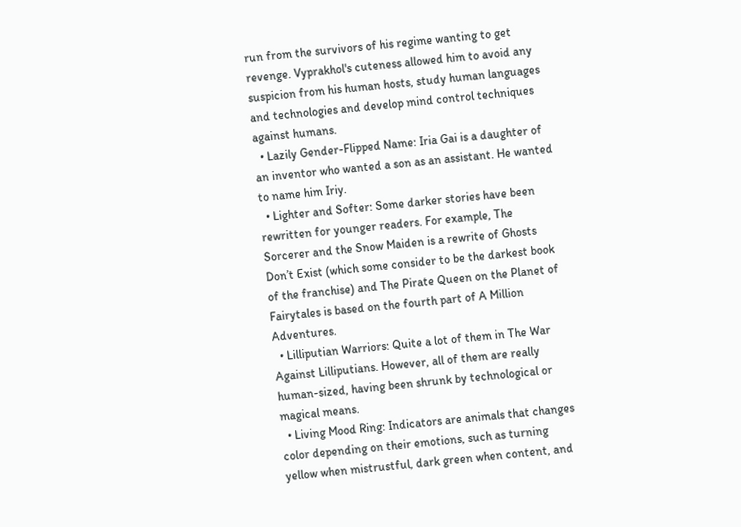run from the survivors of his regime wanting to get revenge. Vyprakhol's cuteness allowed him to avoid any suspicion from his human hosts, study human languages and technologies and develop mind control techniques against humans.
  • Lazily Gender-Flipped Name: Iria Gai is a daughter of an inventor who wanted a son as an assistant. He wanted to name him Iriy.
  • Lighter and Softer: Some darker stories have been rewritten for younger readers. For example, The Sorcerer and the Snow Maiden is a rewrite of Ghosts Don’t Exist (which some consider to be the darkest book of the franchise) and The Pirate Queen on the Planet of Fairytales is based on the fourth part of A Million Adventures.
  • Lilliputian Warriors: Quite a lot of them in The War Against Lilliputians. However, all of them are really human-sized, having been shrunk by technological or magical means.
  • Living Mood Ring: Indicators are animals that changes color depending on their emotions, such as turning yellow when mistrustful, dark green when content, and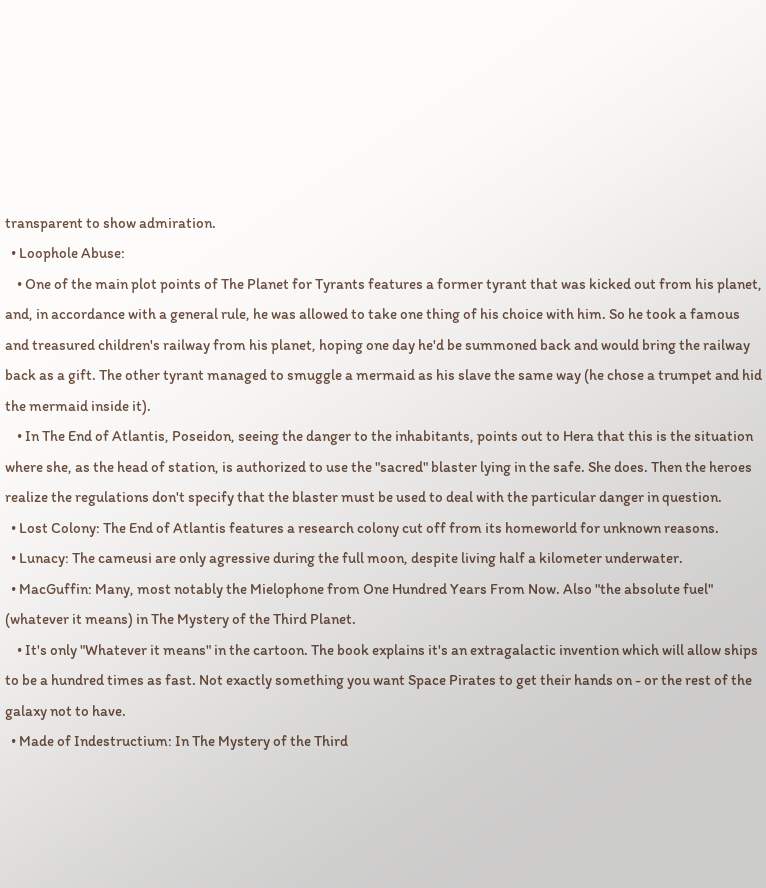transparent to show admiration.
  • Loophole Abuse:
    • One of the main plot points of The Planet for Tyrants features a former tyrant that was kicked out from his planet, and, in accordance with a general rule, he was allowed to take one thing of his choice with him. So he took a famous and treasured children's railway from his planet, hoping one day he'd be summoned back and would bring the railway back as a gift. The other tyrant managed to smuggle a mermaid as his slave the same way (he chose a trumpet and hid the mermaid inside it).
    • In The End of Atlantis, Poseidon, seeing the danger to the inhabitants, points out to Hera that this is the situation where she, as the head of station, is authorized to use the "sacred" blaster lying in the safe. She does. Then the heroes realize the regulations don't specify that the blaster must be used to deal with the particular danger in question.
  • Lost Colony: The End of Atlantis features a research colony cut off from its homeworld for unknown reasons.
  • Lunacy: The cameusi are only agressive during the full moon, despite living half a kilometer underwater.
  • MacGuffin: Many, most notably the Mielophone from One Hundred Years From Now. Also "the absolute fuel" (whatever it means) in The Mystery of the Third Planet.
    • It's only "Whatever it means" in the cartoon. The book explains it's an extragalactic invention which will allow ships to be a hundred times as fast. Not exactly something you want Space Pirates to get their hands on - or the rest of the galaxy not to have.
  • Made of Indestructium: In The Mystery of the Third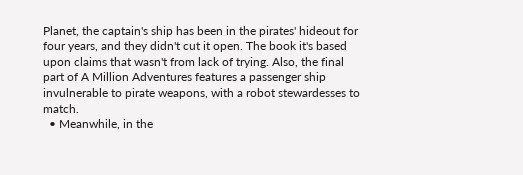Planet, the captain's ship has been in the pirates' hideout for four years, and they didn't cut it open. The book it's based upon claims that wasn't from lack of trying. Also, the final part of A Million Adventures features a passenger ship invulnerable to pirate weapons, with a robot stewardesses to match.
  • Meanwhile, in the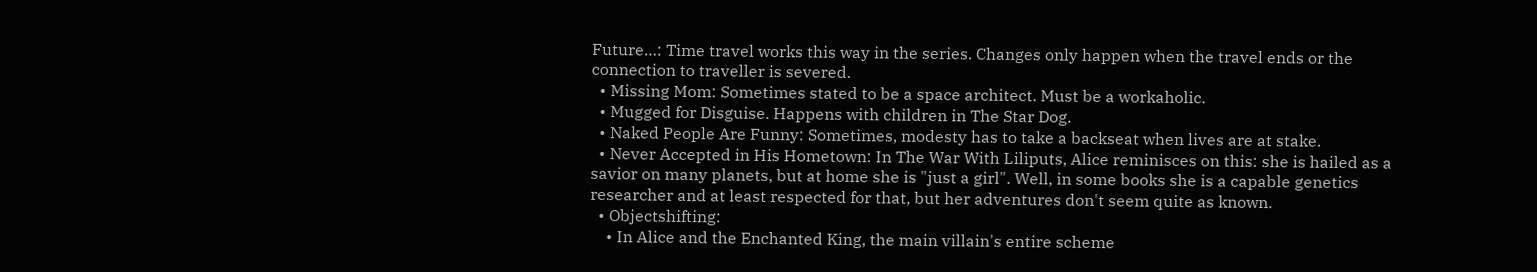Future…: Time travel works this way in the series. Changes only happen when the travel ends or the connection to traveller is severed.
  • Missing Mom: Sometimes stated to be a space architect. Must be a workaholic.
  • Mugged for Disguise. Happens with children in The Star Dog.
  • Naked People Are Funny: Sometimes, modesty has to take a backseat when lives are at stake.
  • Never Accepted in His Hometown: In The War With Liliputs, Alice reminisces on this: she is hailed as a savior on many planets, but at home she is "just a girl". Well, in some books she is a capable genetics researcher and at least respected for that, but her adventures don't seem quite as known.
  • Objectshifting:
    • In Alice and the Enchanted King, the main villain's entire scheme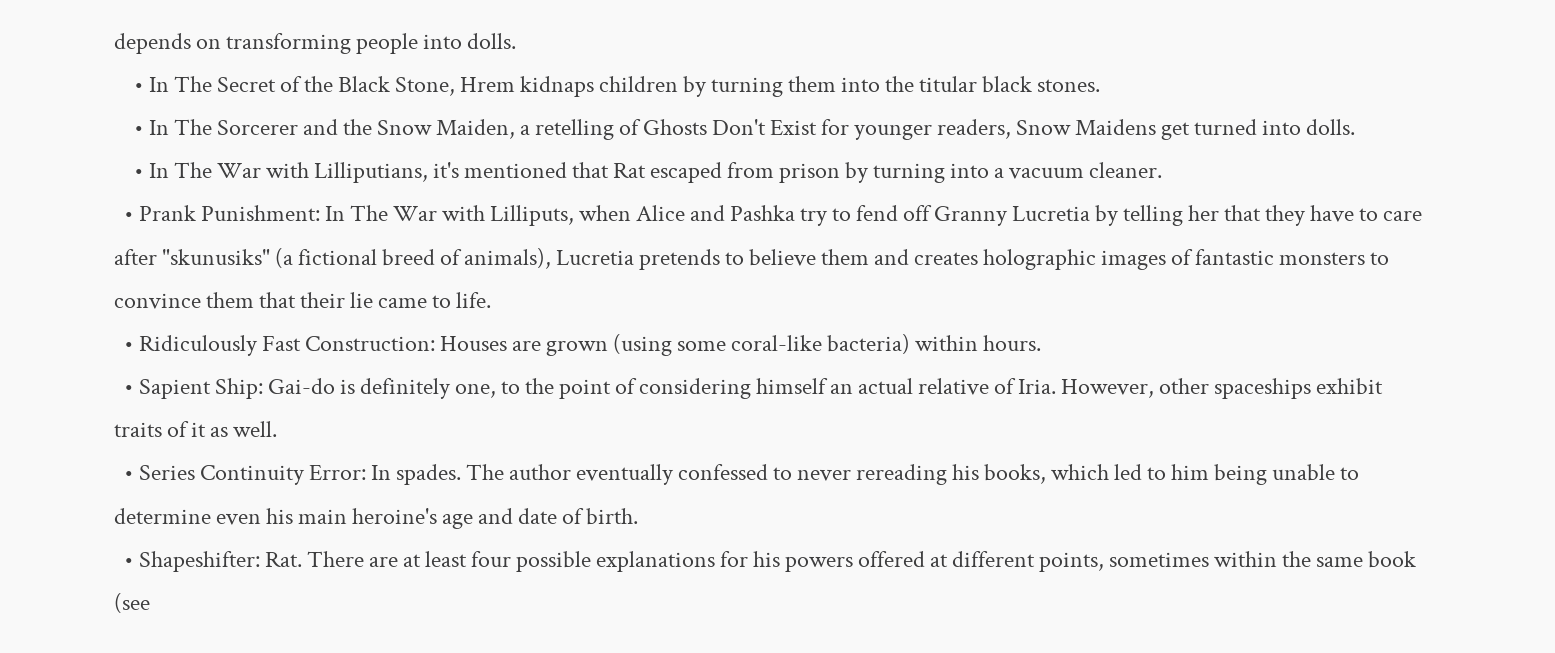depends on transforming people into dolls.
    • In The Secret of the Black Stone, Hrem kidnaps children by turning them into the titular black stones.
    • In The Sorcerer and the Snow Maiden, a retelling of Ghosts Don't Exist for younger readers, Snow Maidens get turned into dolls.
    • In The War with Lilliputians, it's mentioned that Rat escaped from prison by turning into a vacuum cleaner.
  • Prank Punishment: In The War with Lilliputs, when Alice and Pashka try to fend off Granny Lucretia by telling her that they have to care after "skunusiks" (a fictional breed of animals), Lucretia pretends to believe them and creates holographic images of fantastic monsters to convince them that their lie came to life.
  • Ridiculously Fast Construction: Houses are grown (using some coral-like bacteria) within hours.
  • Sapient Ship: Gai-do is definitely one, to the point of considering himself an actual relative of Iria. However, other spaceships exhibit traits of it as well.
  • Series Continuity Error: In spades. The author eventually confessed to never rereading his books, which led to him being unable to determine even his main heroine's age and date of birth.
  • Shapeshifter: Rat. There are at least four possible explanations for his powers offered at different points, sometimes within the same book (see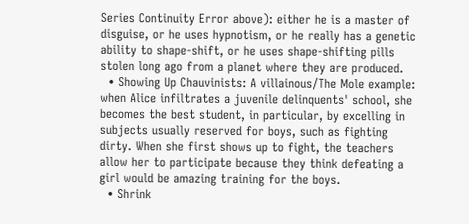Series Continuity Error above): either he is a master of disguise, or he uses hypnotism, or he really has a genetic ability to shape-shift, or he uses shape-shifting pills stolen long ago from a planet where they are produced.
  • Showing Up Chauvinists: A villainous/The Mole example: when Alice infiltrates a juvenile delinquents' school, she becomes the best student, in particular, by excelling in subjects usually reserved for boys, such as fighting dirty. When she first shows up to fight, the teachers allow her to participate because they think defeating a girl would be amazing training for the boys.
  • Shrink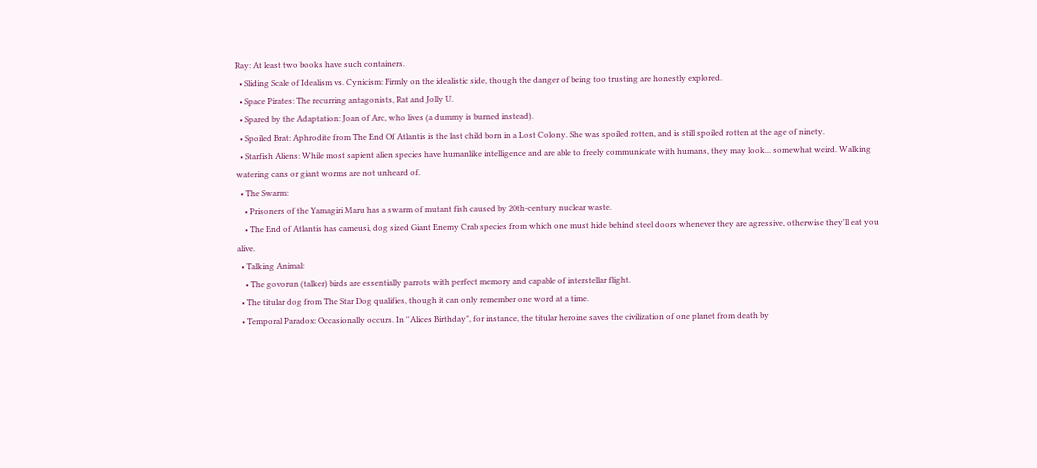Ray: At least two books have such containers.
  • Sliding Scale of Idealism vs. Cynicism: Firmly on the idealistic side, though the danger of being too trusting are honestly explored.
  • Space Pirates: The recurring antagonists, Rat and Jolly U.
  • Spared by the Adaptation: Joan of Arc, who lives (a dummy is burned instead).
  • Spoiled Brat: Aphrodite from The End Of Atlantis is the last child born in a Lost Colony. She was spoiled rotten, and is still spoiled rotten at the age of ninety.
  • Starfish Aliens: While most sapient alien species have humanlike intelligence and are able to freely communicate with humans, they may look... somewhat weird. Walking watering cans or giant worms are not unheard of.
  • The Swarm:
    • Prisoners of the Yamagiri Maru has a swarm of mutant fish caused by 20th-century nuclear waste.
    • The End of Atlantis has cameusi, dog sized Giant Enemy Crab species from which one must hide behind steel doors whenever they are agressive, otherwise they'll eat you alive.
  • Talking Animal:
    • The govorun (talker) birds are essentially parrots with perfect memory and capable of interstellar flight.
  • The titular dog from The Star Dog qualifies, though it can only remember one word at a time.
  • Temporal Paradox: Occasionally occurs. In ''Alices Birthday", for instance, the titular heroine saves the civilization of one planet from death by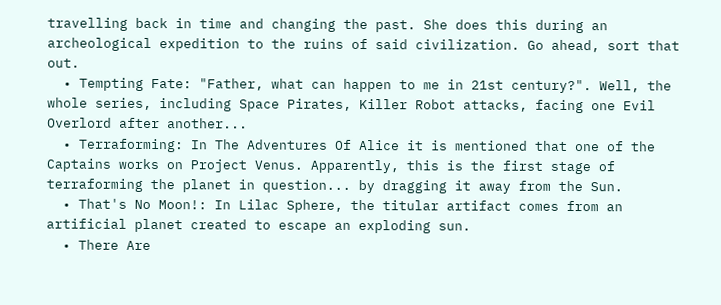travelling back in time and changing the past. She does this during an archeological expedition to the ruins of said civilization. Go ahead, sort that out.
  • Tempting Fate: "Father, what can happen to me in 21st century?". Well, the whole series, including Space Pirates, Killer Robot attacks, facing one Evil Overlord after another...
  • Terraforming: In The Adventures Of Alice it is mentioned that one of the Captains works on Project Venus. Apparently, this is the first stage of terraforming the planet in question... by dragging it away from the Sun.
  • That's No Moon!: In Lilac Sphere, the titular artifact comes from an artificial planet created to escape an exploding sun.
  • There Are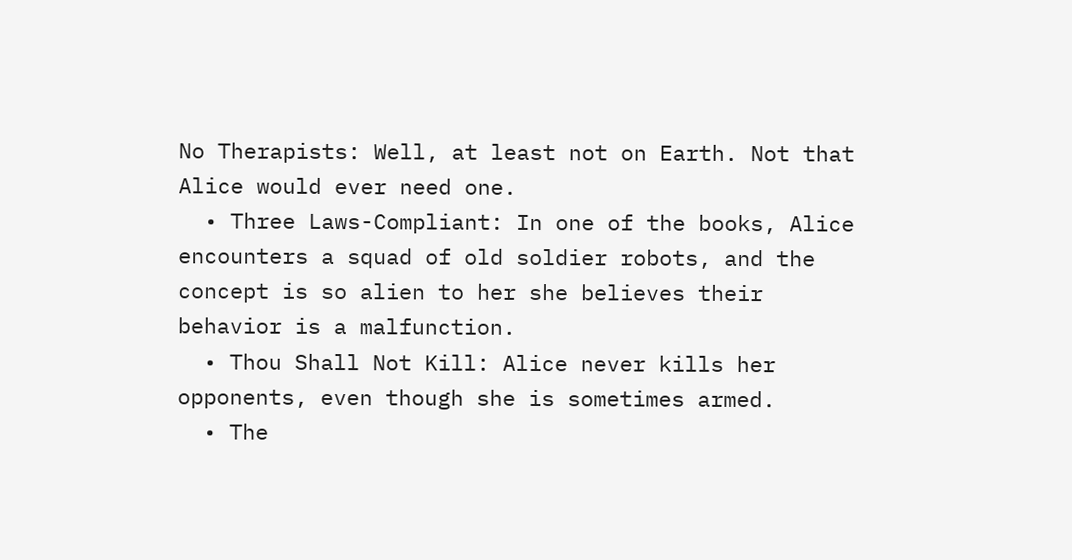No Therapists: Well, at least not on Earth. Not that Alice would ever need one.
  • Three Laws-Compliant: In one of the books, Alice encounters a squad of old soldier robots, and the concept is so alien to her she believes their behavior is a malfunction.
  • Thou Shall Not Kill: Alice never kills her opponents, even though she is sometimes armed.
  • The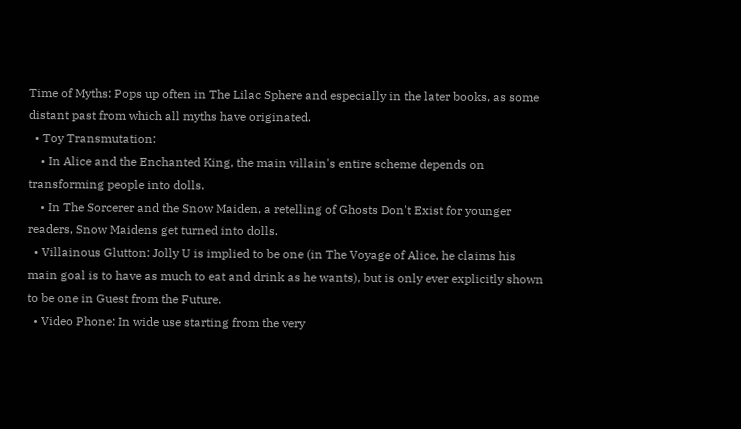Time of Myths: Pops up often in The Lilac Sphere and especially in the later books, as some distant past from which all myths have originated.
  • Toy Transmutation:
    • In Alice and the Enchanted King, the main villain's entire scheme depends on transforming people into dolls.
    • In The Sorcerer and the Snow Maiden, a retelling of Ghosts Don't Exist for younger readers, Snow Maidens get turned into dolls.
  • Villainous Glutton: Jolly U is implied to be one (in The Voyage of Alice, he claims his main goal is to have as much to eat and drink as he wants), but is only ever explicitly shown to be one in Guest from the Future.
  • Video Phone: In wide use starting from the very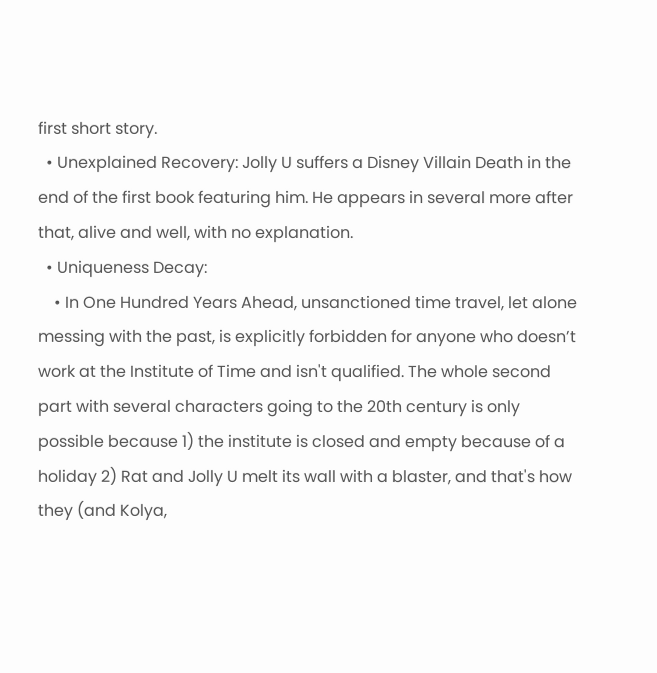first short story.
  • Unexplained Recovery: Jolly U suffers a Disney Villain Death in the end of the first book featuring him. He appears in several more after that, alive and well, with no explanation.
  • Uniqueness Decay:
    • In One Hundred Years Ahead, unsanctioned time travel, let alone messing with the past, is explicitly forbidden for anyone who doesn’t work at the Institute of Time and isn't qualified. The whole second part with several characters going to the 20th century is only possible because 1) the institute is closed and empty because of a holiday 2) Rat and Jolly U melt its wall with a blaster, and that's how they (and Kolya,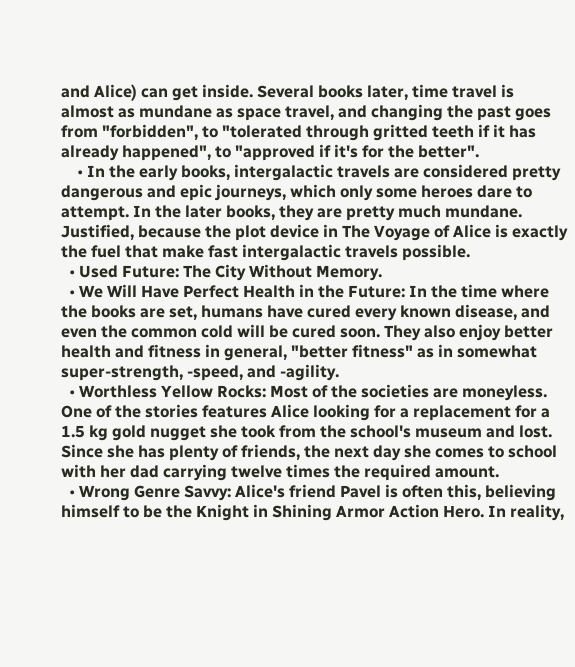and Alice) can get inside. Several books later, time travel is almost as mundane as space travel, and changing the past goes from "forbidden", to "tolerated through gritted teeth if it has already happened", to "approved if it's for the better".
    • In the early books, intergalactic travels are considered pretty dangerous and epic journeys, which only some heroes dare to attempt. In the later books, they are pretty much mundane. Justified, because the plot device in The Voyage of Alice is exactly the fuel that make fast intergalactic travels possible.
  • Used Future: The City Without Memory.
  • We Will Have Perfect Health in the Future: In the time where the books are set, humans have cured every known disease, and even the common cold will be cured soon. They also enjoy better health and fitness in general, "better fitness" as in somewhat super-strength, -speed, and -agility.
  • Worthless Yellow Rocks: Most of the societies are moneyless. One of the stories features Alice looking for a replacement for a 1.5 kg gold nugget she took from the school's museum and lost. Since she has plenty of friends, the next day she comes to school with her dad carrying twelve times the required amount.
  • Wrong Genre Savvy: Alice's friend Pavel is often this, believing himself to be the Knight in Shining Armor Action Hero. In reality,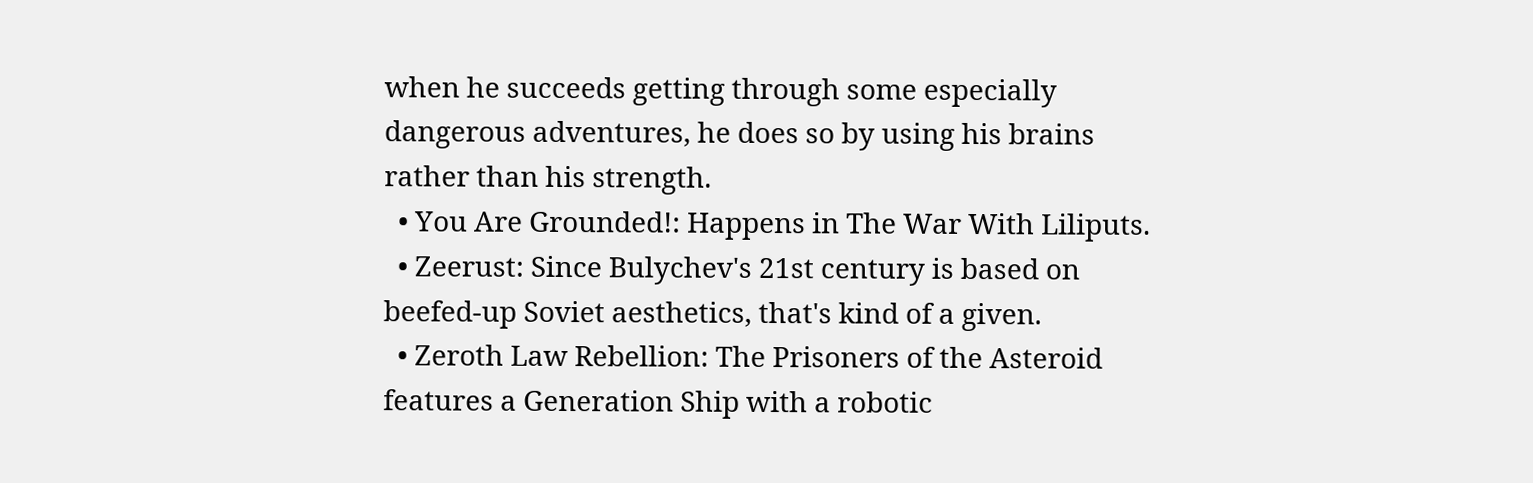when he succeeds getting through some especially dangerous adventures, he does so by using his brains rather than his strength.
  • You Are Grounded!: Happens in The War With Liliputs.
  • Zeerust: Since Bulychev's 21st century is based on beefed-up Soviet aesthetics, that's kind of a given.
  • Zeroth Law Rebellion: The Prisoners of the Asteroid features a Generation Ship with a robotic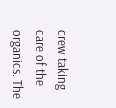crew taking care of the organics. The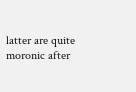latter are quite moronic after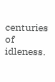centuries of idleness.